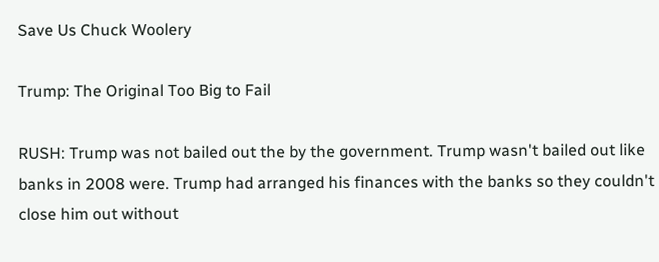Save Us Chuck Woolery

Trump: The Original Too Big to Fail

RUSH: Trump was not bailed out the by the government. Trump wasn't bailed out like banks in 2008 were. Trump had arranged his finances with the banks so they couldn't close him out without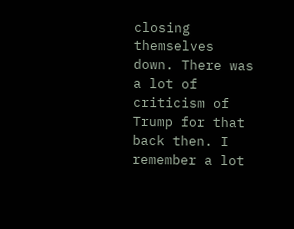closing themselves down. There was a lot of criticism of Trump for that back then. I remember a lot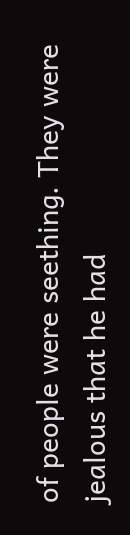of people were seething. They were jealous that he had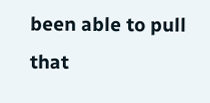been able to pull that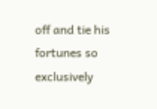off and tie his fortunes so exclusively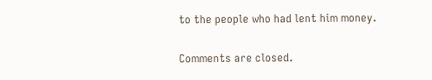to the people who had lent him money.

Comments are closed.